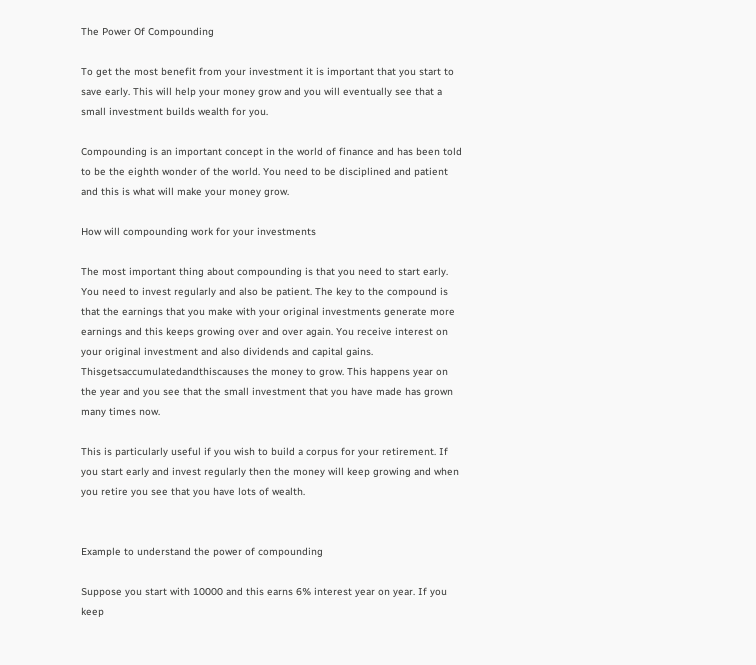The Power Of Compounding

To get the most benefit from your investment it is important that you start to save early. This will help your money grow and you will eventually see that a small investment builds wealth for you.

Compounding is an important concept in the world of finance and has been told to be the eighth wonder of the world. You need to be disciplined and patient and this is what will make your money grow.

How will compounding work for your investments

The most important thing about compounding is that you need to start early. You need to invest regularly and also be patient. The key to the compound is that the earnings that you make with your original investments generate more earnings and this keeps growing over and over again. You receive interest on your original investment and also dividends and capital gains. Thisgetsaccumulatedandthiscauses the money to grow. This happens year on the year and you see that the small investment that you have made has grown many times now.

This is particularly useful if you wish to build a corpus for your retirement. If you start early and invest regularly then the money will keep growing and when you retire you see that you have lots of wealth.


Example to understand the power of compounding

Suppose you start with 10000 and this earns 6% interest year on year. If you keep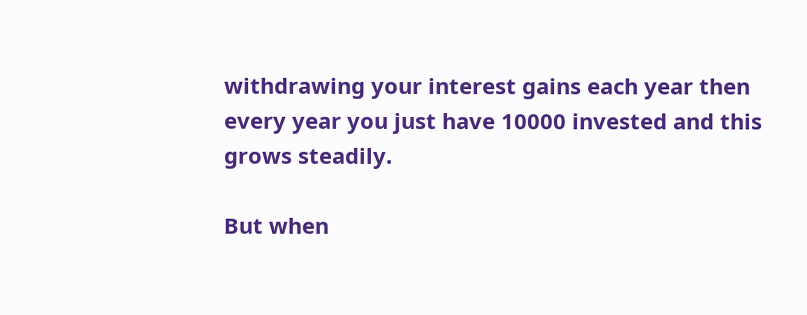withdrawing your interest gains each year then every year you just have 10000 invested and this grows steadily.

But when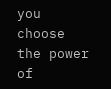you choose the power of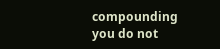compounding you do not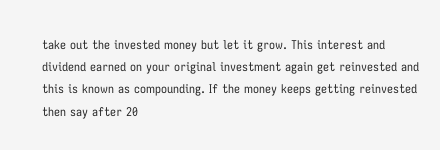take out the invested money but let it grow. This interest and dividend earned on your original investment again get reinvested and this is known as compounding. If the money keeps getting reinvested then say after 20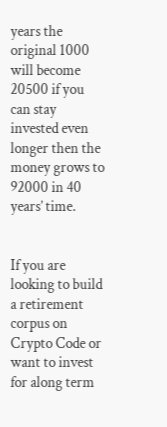years the original 1000 will become 20500 if you can stay invested even longer then the money grows to 92000 in 40 years’ time.


If you are looking to build a retirement corpus on Crypto Code or want to invest for along term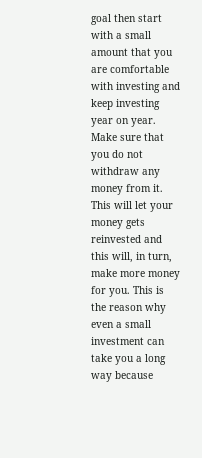goal then start with a small amount that you are comfortable with investing and keep investing year on year. Make sure that you do not withdraw any money from it. This will let your money gets reinvested and this will, in turn, make more money for you. This is the reason why even a small investment can take you a long way because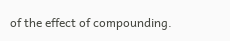of the effect of compounding.